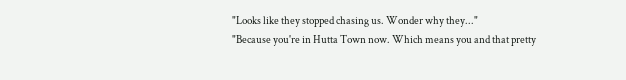"Looks like they stopped chasing us. Wonder why they..."
"Because you're in Hutta Town now. Which means you and that pretty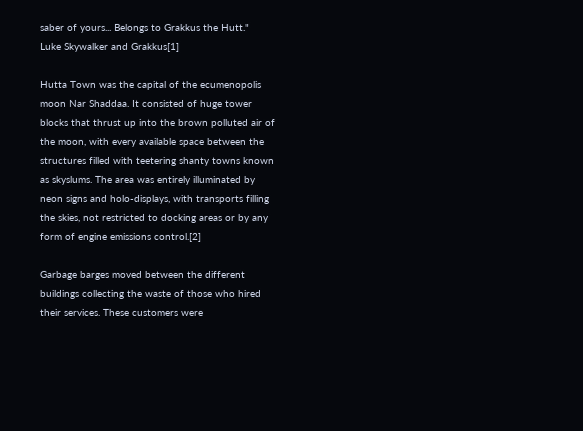saber of yours... Belongs to Grakkus the Hutt."
Luke Skywalker and Grakkus[1]

Hutta Town was the capital of the ecumenopolis moon Nar Shaddaa. It consisted of huge tower blocks that thrust up into the brown polluted air of the moon, with every available space between the structures filled with teetering shanty towns known as skyslums. The area was entirely illuminated by neon signs and holo-displays, with transports filling the skies, not restricted to docking areas or by any form of engine emissions control.[2]

Garbage barges moved between the different buildings collecting the waste of those who hired their services. These customers were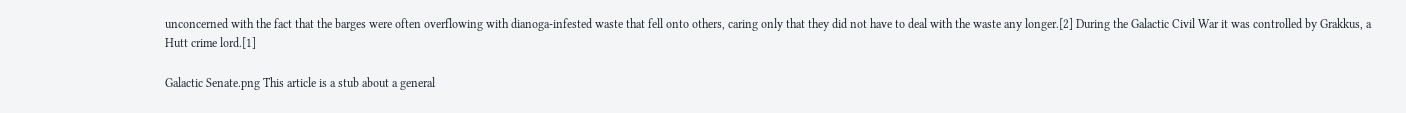unconcerned with the fact that the barges were often overflowing with dianoga-infested waste that fell onto others, caring only that they did not have to deal with the waste any longer.[2] During the Galactic Civil War it was controlled by Grakkus, a Hutt crime lord.[1]

Galactic Senate.png This article is a stub about a general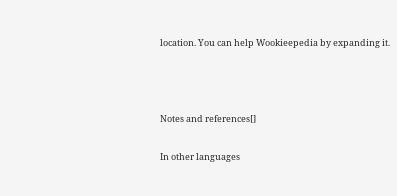location. You can help Wookieepedia by expanding it.



Notes and references[]

In other languages